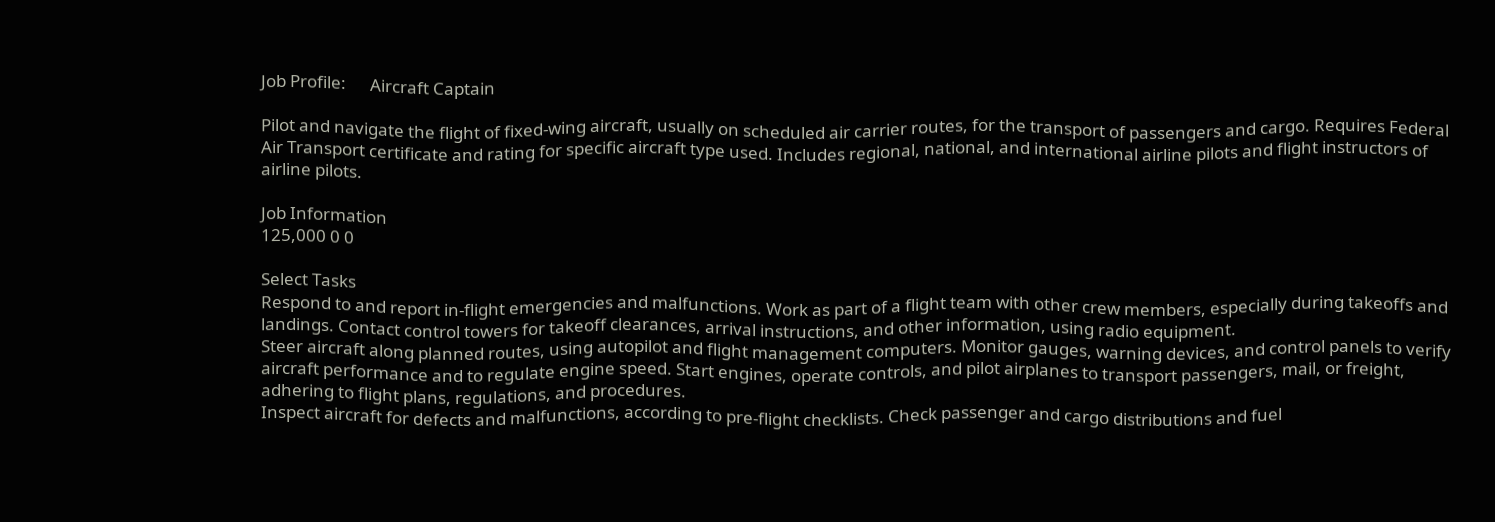Job Profile:      Aircraft Captain

Pilot and navigate the flight of fixed-wing aircraft, usually on scheduled air carrier routes, for the transport of passengers and cargo. Requires Federal Air Transport certificate and rating for specific aircraft type used. Includes regional, national, and international airline pilots and flight instructors of airline pilots.

Job Information
125,000 0 0

Select Tasks
Respond to and report in-flight emergencies and malfunctions. Work as part of a flight team with other crew members, especially during takeoffs and landings. Contact control towers for takeoff clearances, arrival instructions, and other information, using radio equipment.
Steer aircraft along planned routes, using autopilot and flight management computers. Monitor gauges, warning devices, and control panels to verify aircraft performance and to regulate engine speed. Start engines, operate controls, and pilot airplanes to transport passengers, mail, or freight, adhering to flight plans, regulations, and procedures.
Inspect aircraft for defects and malfunctions, according to pre-flight checklists. Check passenger and cargo distributions and fuel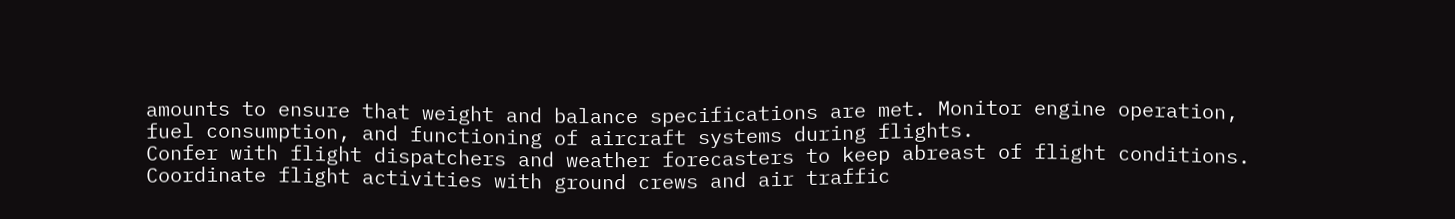amounts to ensure that weight and balance specifications are met. Monitor engine operation, fuel consumption, and functioning of aircraft systems during flights.
Confer with flight dispatchers and weather forecasters to keep abreast of flight conditions. Coordinate flight activities with ground crews and air traffic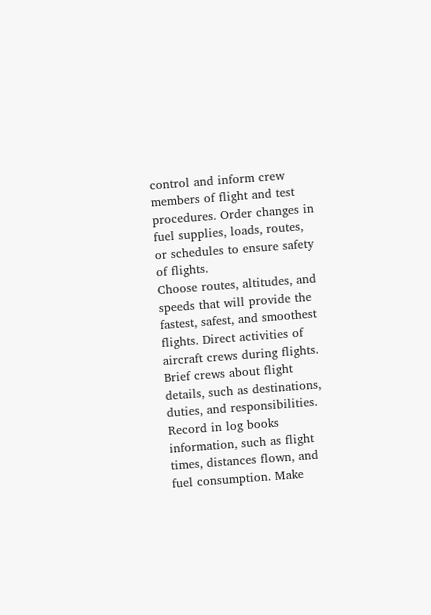control and inform crew members of flight and test procedures. Order changes in fuel supplies, loads, routes, or schedules to ensure safety of flights.
Choose routes, altitudes, and speeds that will provide the fastest, safest, and smoothest flights. Direct activities of aircraft crews during flights. Brief crews about flight details, such as destinations, duties, and responsibilities.
Record in log books information, such as flight times, distances flown, and fuel consumption. Make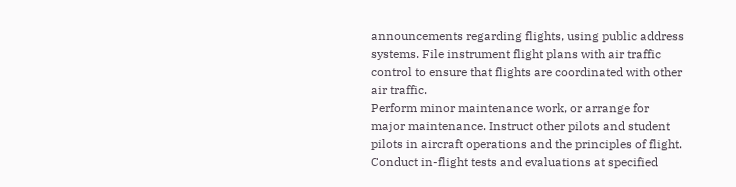announcements regarding flights, using public address systems. File instrument flight plans with air traffic control to ensure that flights are coordinated with other air traffic.
Perform minor maintenance work, or arrange for major maintenance. Instruct other pilots and student pilots in aircraft operations and the principles of flight. Conduct in-flight tests and evaluations at specified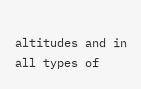altitudes and in all types of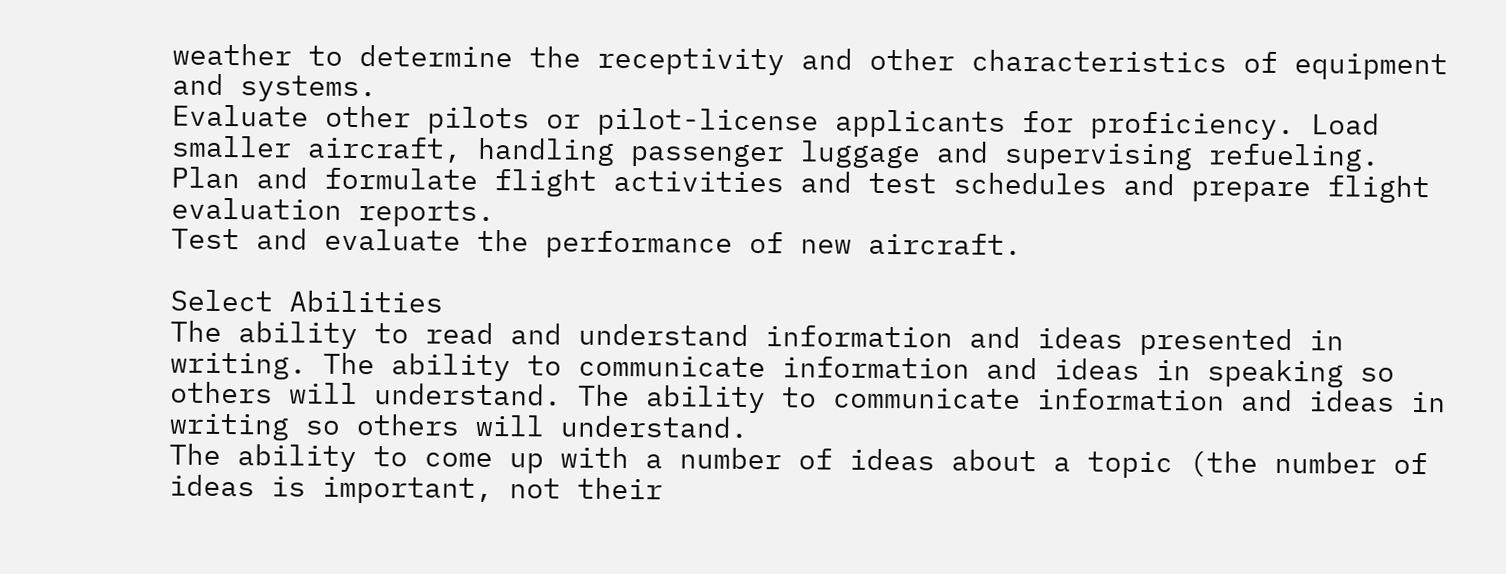weather to determine the receptivity and other characteristics of equipment and systems.
Evaluate other pilots or pilot-license applicants for proficiency. Load smaller aircraft, handling passenger luggage and supervising refueling. Plan and formulate flight activities and test schedules and prepare flight evaluation reports.
Test and evaluate the performance of new aircraft.

Select Abilities
The ability to read and understand information and ideas presented in writing. The ability to communicate information and ideas in speaking so others will understand. The ability to communicate information and ideas in writing so others will understand.
The ability to come up with a number of ideas about a topic (the number of ideas is important, not their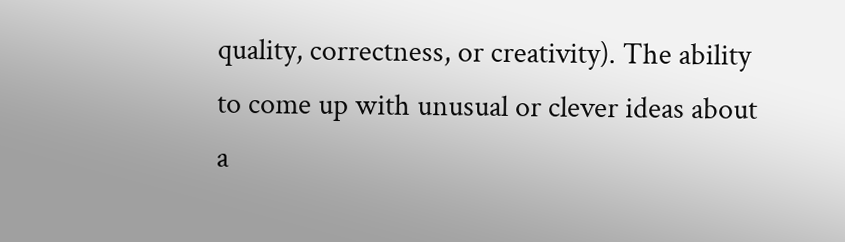quality, correctness, or creativity). The ability to come up with unusual or clever ideas about a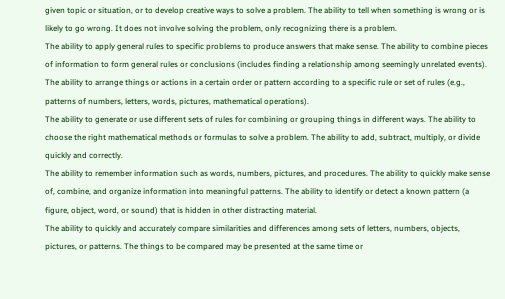given topic or situation, or to develop creative ways to solve a problem. The ability to tell when something is wrong or is likely to go wrong. It does not involve solving the problem, only recognizing there is a problem.
The ability to apply general rules to specific problems to produce answers that make sense. The ability to combine pieces of information to form general rules or conclusions (includes finding a relationship among seemingly unrelated events). The ability to arrange things or actions in a certain order or pattern according to a specific rule or set of rules (e.g., patterns of numbers, letters, words, pictures, mathematical operations).
The ability to generate or use different sets of rules for combining or grouping things in different ways. The ability to choose the right mathematical methods or formulas to solve a problem. The ability to add, subtract, multiply, or divide quickly and correctly.
The ability to remember information such as words, numbers, pictures, and procedures. The ability to quickly make sense of, combine, and organize information into meaningful patterns. The ability to identify or detect a known pattern (a figure, object, word, or sound) that is hidden in other distracting material.
The ability to quickly and accurately compare similarities and differences among sets of letters, numbers, objects, pictures, or patterns. The things to be compared may be presented at the same time or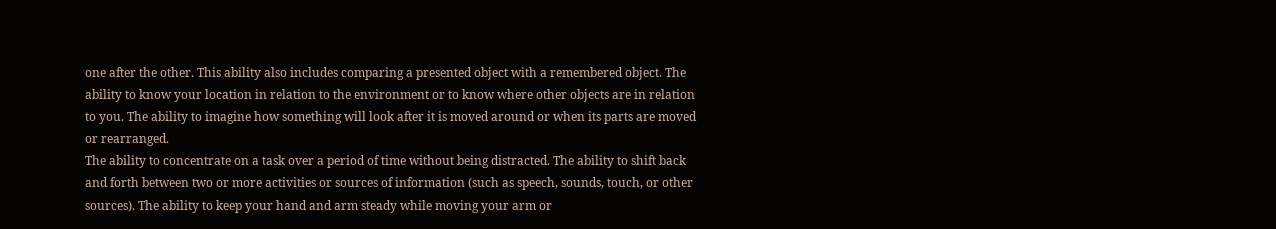one after the other. This ability also includes comparing a presented object with a remembered object. The ability to know your location in relation to the environment or to know where other objects are in relation to you. The ability to imagine how something will look after it is moved around or when its parts are moved or rearranged.
The ability to concentrate on a task over a period of time without being distracted. The ability to shift back and forth between two or more activities or sources of information (such as speech, sounds, touch, or other sources). The ability to keep your hand and arm steady while moving your arm or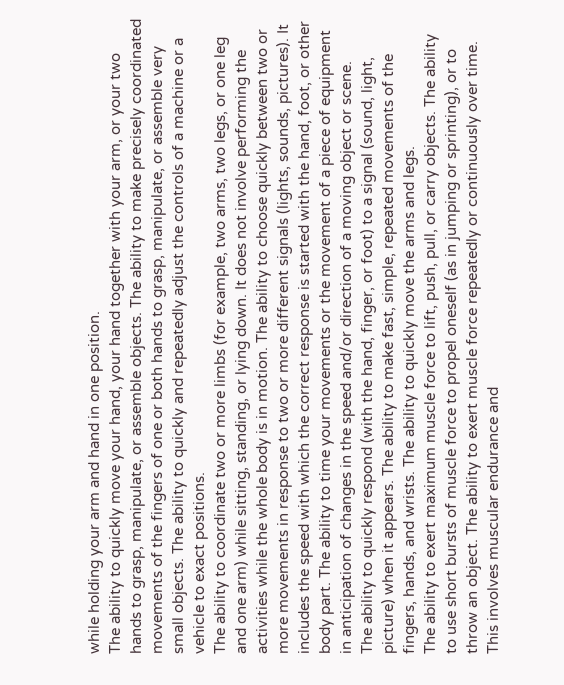while holding your arm and hand in one position.
The ability to quickly move your hand, your hand together with your arm, or your two hands to grasp, manipulate, or assemble objects. The ability to make precisely coordinated movements of the fingers of one or both hands to grasp, manipulate, or assemble very small objects. The ability to quickly and repeatedly adjust the controls of a machine or a vehicle to exact positions.
The ability to coordinate two or more limbs (for example, two arms, two legs, or one leg and one arm) while sitting, standing, or lying down. It does not involve performing the activities while the whole body is in motion. The ability to choose quickly between two or more movements in response to two or more different signals (lights, sounds, pictures). It includes the speed with which the correct response is started with the hand, foot, or other body part. The ability to time your movements or the movement of a piece of equipment in anticipation of changes in the speed and/or direction of a moving object or scene.
The ability to quickly respond (with the hand, finger, or foot) to a signal (sound, light, picture) when it appears. The ability to make fast, simple, repeated movements of the fingers, hands, and wrists. The ability to quickly move the arms and legs.
The ability to exert maximum muscle force to lift, push, pull, or carry objects. The ability to use short bursts of muscle force to propel oneself (as in jumping or sprinting), or to throw an object. The ability to exert muscle force repeatedly or continuously over time. This involves muscular endurance and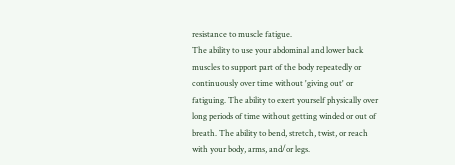resistance to muscle fatigue.
The ability to use your abdominal and lower back muscles to support part of the body repeatedly or continuously over time without 'giving out' or fatiguing. The ability to exert yourself physically over long periods of time without getting winded or out of breath. The ability to bend, stretch, twist, or reach with your body, arms, and/or legs.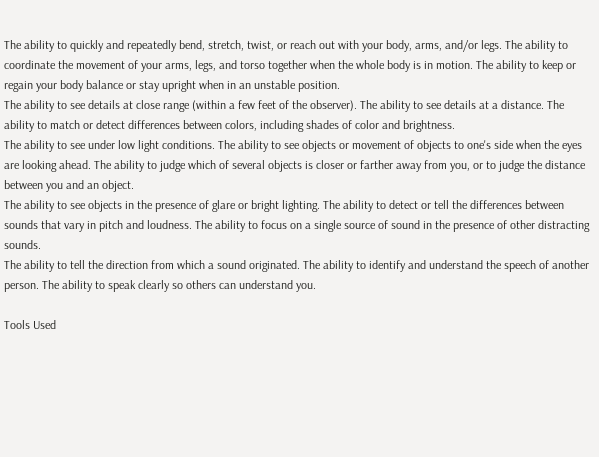The ability to quickly and repeatedly bend, stretch, twist, or reach out with your body, arms, and/or legs. The ability to coordinate the movement of your arms, legs, and torso together when the whole body is in motion. The ability to keep or regain your body balance or stay upright when in an unstable position.
The ability to see details at close range (within a few feet of the observer). The ability to see details at a distance. The ability to match or detect differences between colors, including shades of color and brightness.
The ability to see under low light conditions. The ability to see objects or movement of objects to one's side when the eyes are looking ahead. The ability to judge which of several objects is closer or farther away from you, or to judge the distance between you and an object.
The ability to see objects in the presence of glare or bright lighting. The ability to detect or tell the differences between sounds that vary in pitch and loudness. The ability to focus on a single source of sound in the presence of other distracting sounds.
The ability to tell the direction from which a sound originated. The ability to identify and understand the speech of another person. The ability to speak clearly so others can understand you.

Tools Used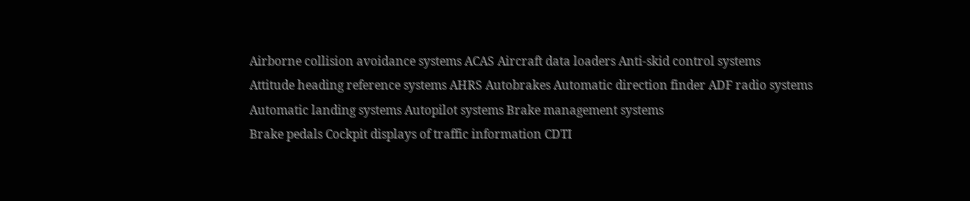Airborne collision avoidance systems ACAS Aircraft data loaders Anti-skid control systems
Attitude heading reference systems AHRS Autobrakes Automatic direction finder ADF radio systems
Automatic landing systems Autopilot systems Brake management systems
Brake pedals Cockpit displays of traffic information CDTI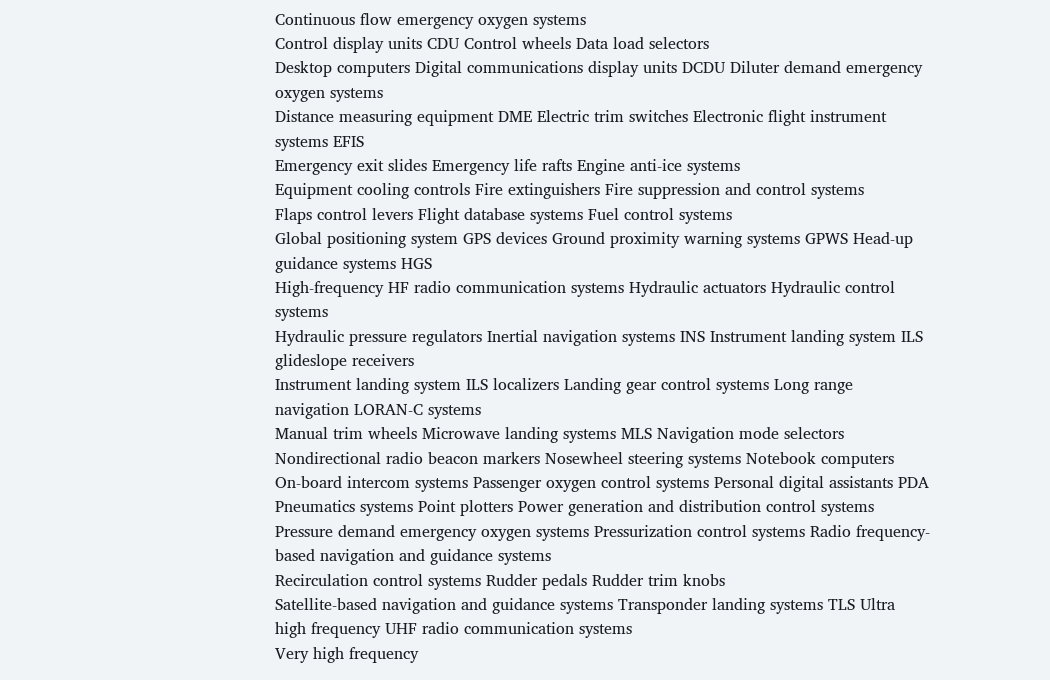Continuous flow emergency oxygen systems
Control display units CDU Control wheels Data load selectors
Desktop computers Digital communications display units DCDU Diluter demand emergency oxygen systems
Distance measuring equipment DME Electric trim switches Electronic flight instrument systems EFIS
Emergency exit slides Emergency life rafts Engine anti-ice systems
Equipment cooling controls Fire extinguishers Fire suppression and control systems
Flaps control levers Flight database systems Fuel control systems
Global positioning system GPS devices Ground proximity warning systems GPWS Head-up guidance systems HGS
High-frequency HF radio communication systems Hydraulic actuators Hydraulic control systems
Hydraulic pressure regulators Inertial navigation systems INS Instrument landing system ILS glideslope receivers
Instrument landing system ILS localizers Landing gear control systems Long range navigation LORAN-C systems
Manual trim wheels Microwave landing systems MLS Navigation mode selectors
Nondirectional radio beacon markers Nosewheel steering systems Notebook computers
On-board intercom systems Passenger oxygen control systems Personal digital assistants PDA
Pneumatics systems Point plotters Power generation and distribution control systems
Pressure demand emergency oxygen systems Pressurization control systems Radio frequency-based navigation and guidance systems
Recirculation control systems Rudder pedals Rudder trim knobs
Satellite-based navigation and guidance systems Transponder landing systems TLS Ultra high frequency UHF radio communication systems
Very high frequency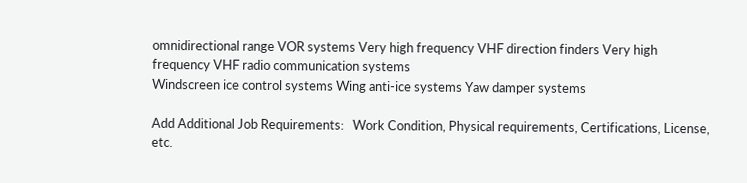omnidirectional range VOR systems Very high frequency VHF direction finders Very high frequency VHF radio communication systems
Windscreen ice control systems Wing anti-ice systems Yaw damper systems

Add Additional Job Requirements:   Work Condition, Physical requirements, Certifications, License, etc.